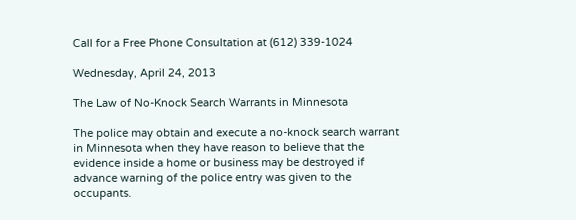Call for a Free Phone Consultation at (612) 339-1024

Wednesday, April 24, 2013

The Law of No-Knock Search Warrants in Minnesota

The police may obtain and execute a no-knock search warrant in Minnesota when they have reason to believe that the evidence inside a home or business may be destroyed if advance warning of the police entry was given to the occupants.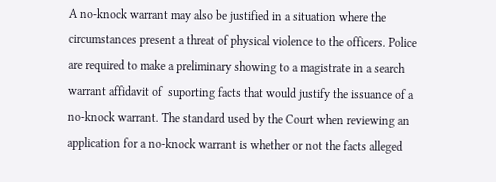A no-knock warrant may also be justified in a situation where the circumstances present a threat of physical violence to the officers. Police are required to make a preliminary showing to a magistrate in a search warrant affidavit of  suporting facts that would justify the issuance of a no-knock warrant. The standard used by the Court when reviewing an application for a no-knock warrant is whether or not the facts alleged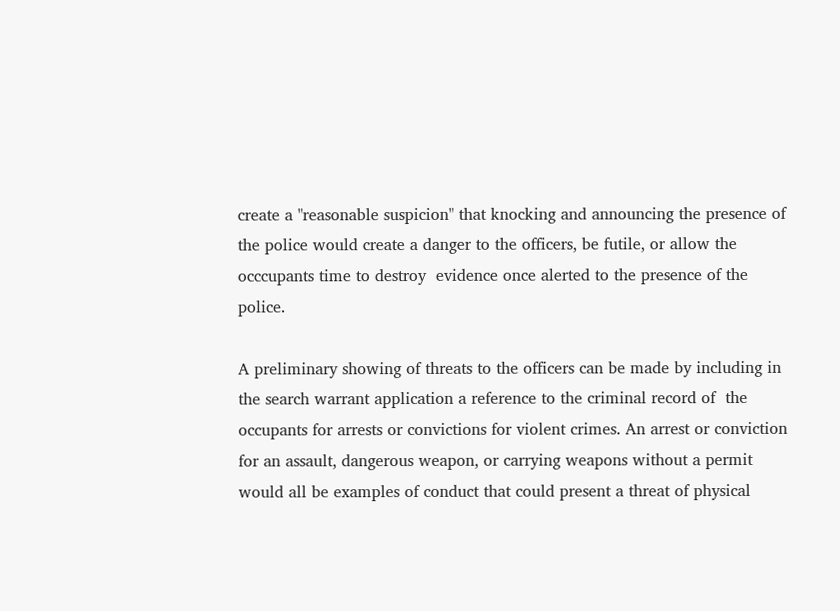create a "reasonable suspicion" that knocking and announcing the presence of the police would create a danger to the officers, be futile, or allow the occcupants time to destroy  evidence once alerted to the presence of the police.

A preliminary showing of threats to the officers can be made by including in the search warrant application a reference to the criminal record of  the occupants for arrests or convictions for violent crimes. An arrest or conviction for an assault, dangerous weapon, or carrying weapons without a permit would all be examples of conduct that could present a threat of physical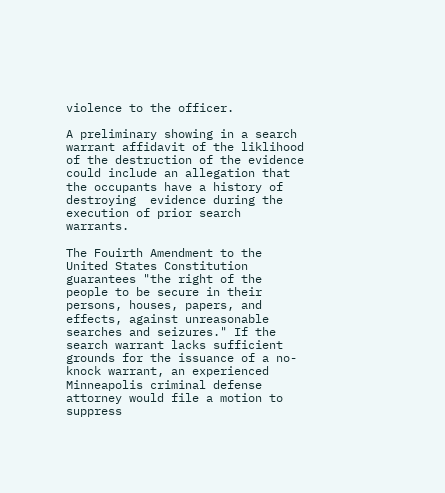violence to the officer.

A preliminary showing in a search warrant affidavit of the liklihood of the destruction of the evidence could include an allegation that the occupants have a history of  destroying  evidence during the execution of prior search warrants.

The Fouirth Amendment to the United States Constitution guarantees "the right of the people to be secure in their persons, houses, papers, and effects, against unreasonable searches and seizures." If the search warrant lacks sufficient grounds for the issuance of a no-knock warrant, an experienced  Minneapolis criminal defense attorney would file a motion to suppress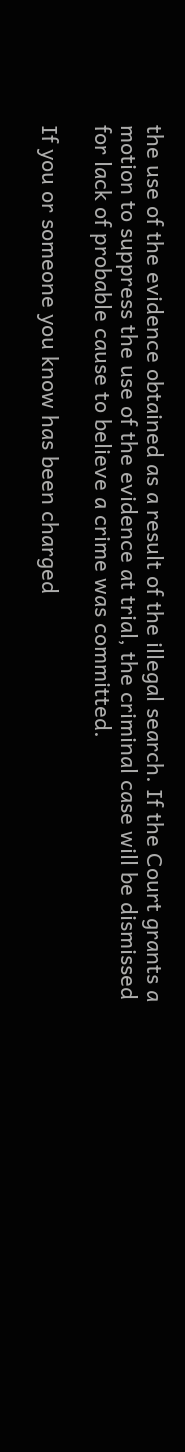the use of the evidence obtained as a result of the illegal search. If the Court grants a motion to suppress the use of the evidence at trial, the criminal case will be dismissed for lack of probable cause to believe a crime was committed.

If you or someone you know has been charged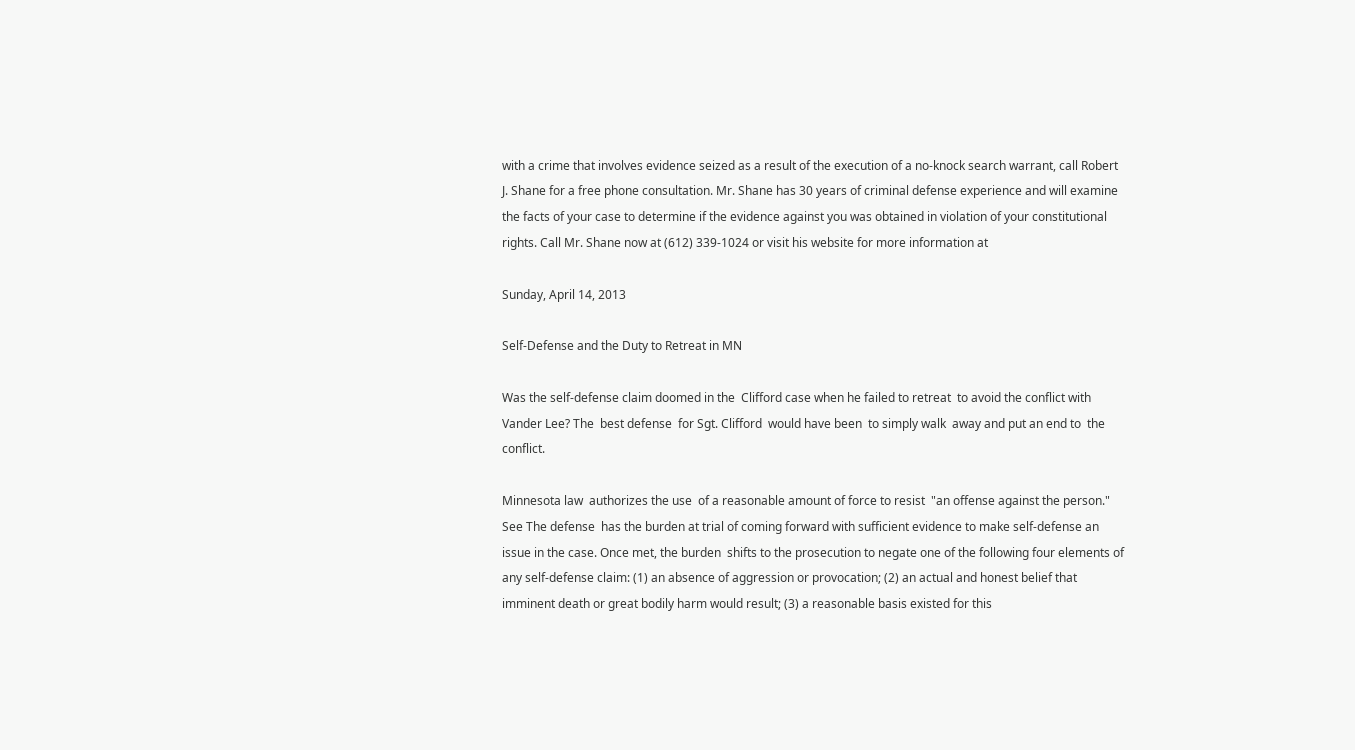with a crime that involves evidence seized as a result of the execution of a no-knock search warrant, call Robert J. Shane for a free phone consultation. Mr. Shane has 30 years of criminal defense experience and will examine the facts of your case to determine if the evidence against you was obtained in violation of your constitutional rights. Call Mr. Shane now at (612) 339-1024 or visit his website for more information at

Sunday, April 14, 2013

Self-Defense and the Duty to Retreat in MN

Was the self-defense claim doomed in the  Clifford case when he failed to retreat  to avoid the conflict with Vander Lee? The  best defense  for Sgt. Clifford  would have been  to simply walk  away and put an end to  the conflict.

Minnesota law  authorizes the use  of a reasonable amount of force to resist  "an offense against the person." See The defense  has the burden at trial of coming forward with sufficient evidence to make self-defense an issue in the case. Once met, the burden  shifts to the prosecution to negate one of the following four elements of any self-defense claim: (1) an absence of aggression or provocation; (2) an actual and honest belief that imminent death or great bodily harm would result; (3) a reasonable basis existed for this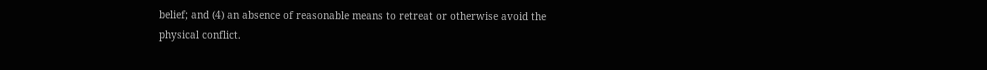belief; and (4) an absence of reasonable means to retreat or otherwise avoid the physical conflict.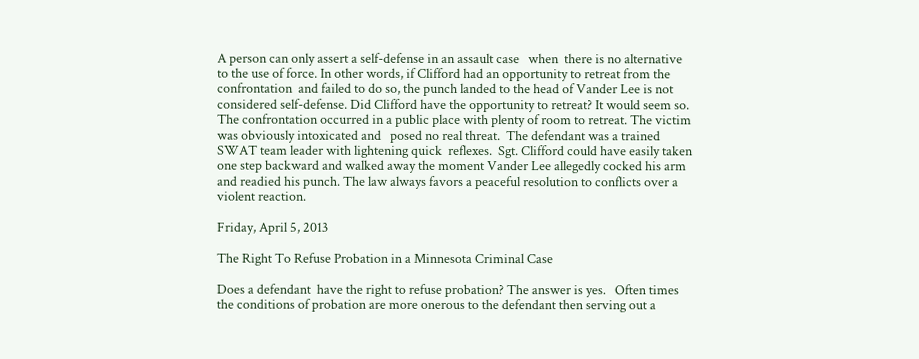A person can only assert a self-defense in an assault case   when  there is no alternative to the use of force. In other words, if Clifford had an opportunity to retreat from the confrontation  and failed to do so, the punch landed to the head of Vander Lee is not  considered self-defense. Did Clifford have the opportunity to retreat? It would seem so. The confrontation occurred in a public place with plenty of room to retreat. The victim was obviously intoxicated and   posed no real threat.  The defendant was a trained SWAT team leader with lightening quick  reflexes.  Sgt. Clifford could have easily taken one step backward and walked away the moment Vander Lee allegedly cocked his arm and readied his punch. The law always favors a peaceful resolution to conflicts over a  violent reaction.

Friday, April 5, 2013

The Right To Refuse Probation in a Minnesota Criminal Case

Does a defendant  have the right to refuse probation? The answer is yes.   Often times the conditions of probation are more onerous to the defendant then serving out a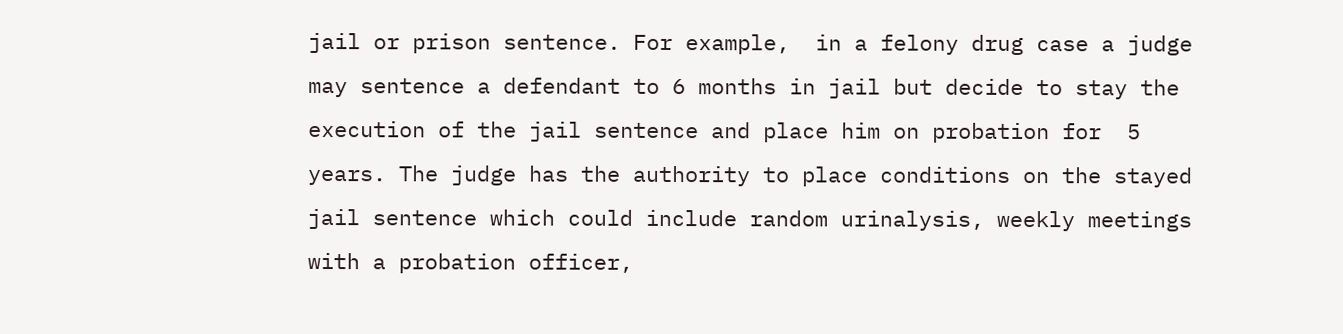jail or prison sentence. For example,  in a felony drug case a judge may sentence a defendant to 6 months in jail but decide to stay the execution of the jail sentence and place him on probation for  5 years. The judge has the authority to place conditions on the stayed jail sentence which could include random urinalysis, weekly meetings with a probation officer,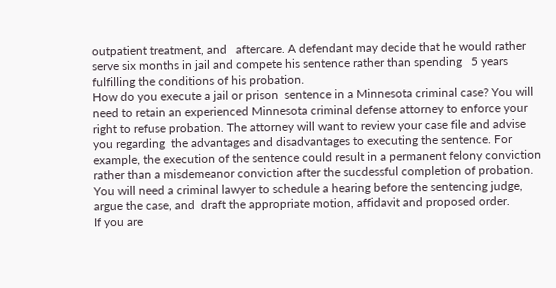outpatient treatment, and   aftercare. A defendant may decide that he would rather serve six months in jail and compete his sentence rather than spending   5 years  fulfilling the conditions of his probation.
How do you execute a jail or prison  sentence in a Minnesota criminal case? You will need to retain an experienced Minnesota criminal defense attorney to enforce your right to refuse probation. The attorney will want to review your case file and advise you regarding  the advantages and disadvantages to executing the sentence. For example, the execution of the sentence could result in a permanent felony conviction rather than a misdemeanor conviction after the sucdessful completion of probation. You will need a criminal lawyer to schedule a hearing before the sentencing judge, argue the case, and  draft the appropriate motion, affidavit and proposed order.
If you are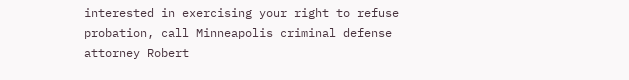interested in exercising your right to refuse probation, call Minneapolis criminal defense attorney Robert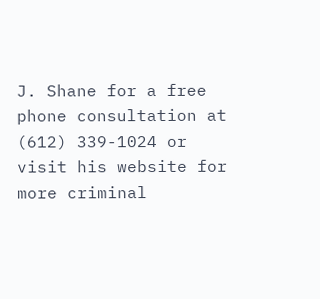J. Shane for a free phone consultation at (612) 339-1024 or visit his website for more criminal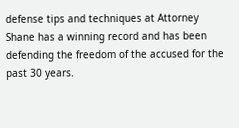defense tips and techniques at Attorney Shane has a winning record and has been defending the freedom of the accused for the past 30 years.